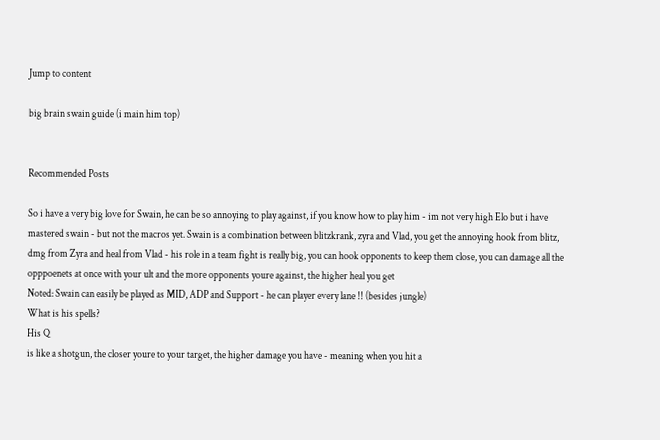Jump to content

big brain swain guide (i main him top)


Recommended Posts

So i have a very big love for Swain, he can be so annoying to play against, if you know how to play him - im not very high Elo but i have mastered swain - but not the macros yet. Swain is a combination between blitzkrank, zyra and Vlad, you get the annoying hook from blitz, dmg from Zyra and heal from Vlad - his role in a team fight is really big, you can hook opponents to keep them close, you can damage all the opppoenets at once with your ult and the more opponents youre against, the higher heal you get
Noted: Swain can easily be played as MID, ADP and Support - he can player every lane !! (besides jungle)
What is his spells?
His Q
is like a shotgun, the closer youre to your target, the higher damage you have - meaning when you hit a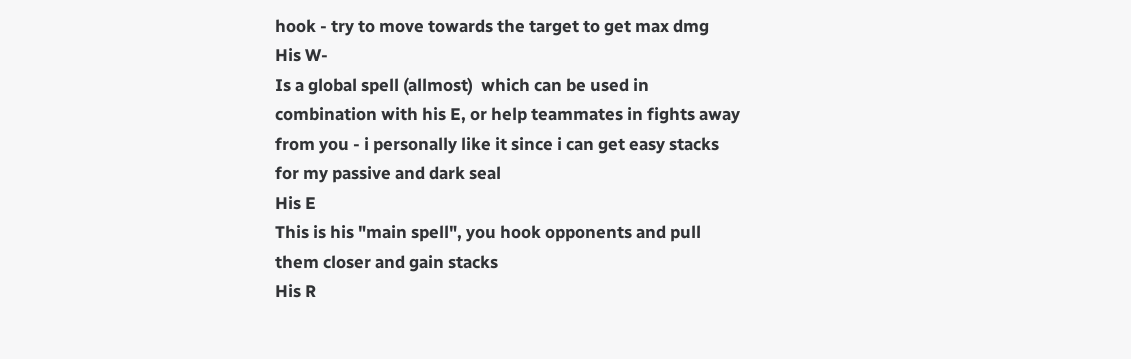hook - try to move towards the target to get max dmg
His W-
Is a global spell (allmost)  which can be used in combination with his E, or help teammates in fights away from you - i personally like it since i can get easy stacks for my passive and dark seal
His E
This is his "main spell", you hook opponents and pull them closer and gain stacks
His R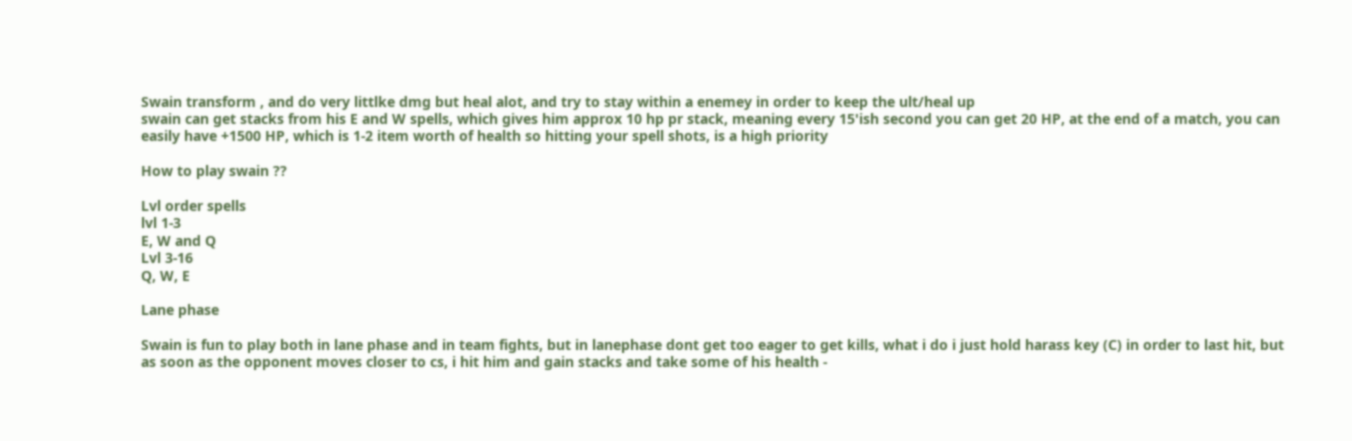Swain transform , and do very littlke dmg but heal alot, and try to stay within a enemey in order to keep the ult/heal up
swain can get stacks from his E and W spells, which gives him approx 10 hp pr stack, meaning every 15'ish second you can get 20 HP, at the end of a match, you can easily have +1500 HP, which is 1-2 item worth of health so hitting your spell shots, is a high priority

How to play swain ??

Lvl order spells
lvl 1-3
E, W and Q
Lvl 3-16
Q, W, E

Lane phase

Swain is fun to play both in lane phase and in team fights, but in lanephase dont get too eager to get kills, what i do i just hold harass key (C) in order to last hit, but as soon as the opponent moves closer to cs, i hit him and gain stacks and take some of his health -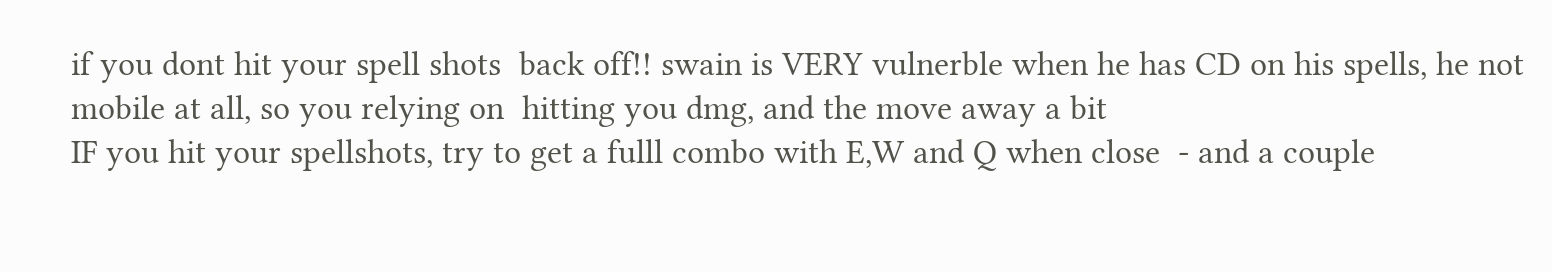if you dont hit your spell shots  back off!! swain is VERY vulnerble when he has CD on his spells, he not mobile at all, so you relying on  hitting you dmg, and the move away a bit
IF you hit your spellshots, try to get a fulll combo with E,W and Q when close  - and a couple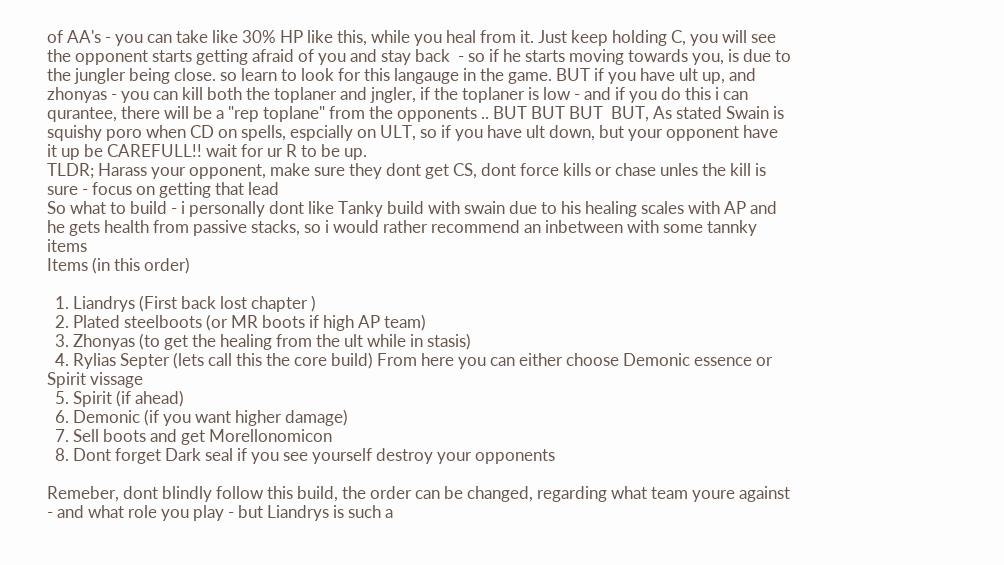of AA's - you can take like 30% HP like this, while you heal from it. Just keep holding C, you will see the opponent starts getting afraid of you and stay back  - so if he starts moving towards you, is due to the jungler being close. so learn to look for this langauge in the game. BUT if you have ult up, and zhonyas - you can kill both the toplaner and jngler, if the toplaner is low - and if you do this i can qurantee, there will be a "rep toplane" from the opponents .. BUT BUT BUT  BUT, As stated Swain is squishy poro when CD on spells, espcially on ULT, so if you have ult down, but your opponent have it up be CAREFULL!! wait for ur R to be up.
TLDR; Harass your opponent, make sure they dont get CS, dont force kills or chase unles the kill is sure - focus on getting that lead
So what to build - i personally dont like Tanky build with swain due to his healing scales with AP and he gets health from passive stacks, so i would rather recommend an inbetween with some tannky items
Items (in this order)

  1. Liandrys (First back lost chapter )
  2. Plated steelboots (or MR boots if high AP team)
  3. Zhonyas (to get the healing from the ult while in stasis)
  4. Rylias Septer (lets call this the core build) From here you can either choose Demonic essence or Spirit vissage
  5. Spirit (if ahead)
  6. Demonic (if you want higher damage)
  7. Sell boots and get Morellonomicon
  8. Dont forget Dark seal if you see yourself destroy your opponents

Remeber, dont blindly follow this build, the order can be changed, regarding what team youre against - and what role you play - but Liandrys is such a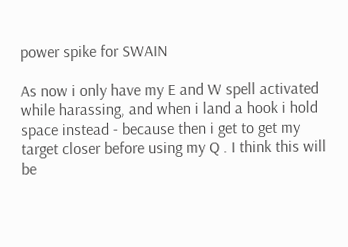power spike for SWAIN

As now i only have my E and W spell activated while harassing, and when i land a hook i hold space instead - because then i get to get my target closer before using my Q . I think this will be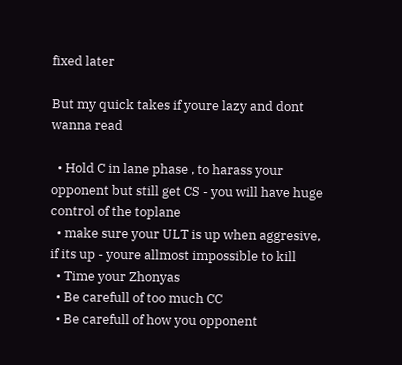fixed later

But my quick takes if youre lazy and dont wanna read

  • Hold C in lane phase , to harass your opponent but still get CS - you will have huge control of the toplane
  • make sure your ULT is up when aggresive, if its up - youre allmost impossible to kill
  • Time your Zhonyas
  • Be carefull of too much CC
  • Be carefull of how you opponent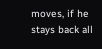moves, if he stays back all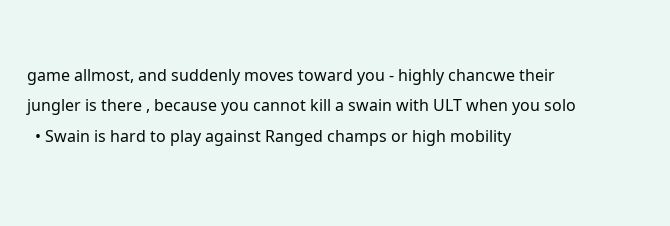game allmost, and suddenly moves toward you - highly chancwe their jungler is there , because you cannot kill a swain with ULT when you solo
  • Swain is hard to play against Ranged champs or high mobility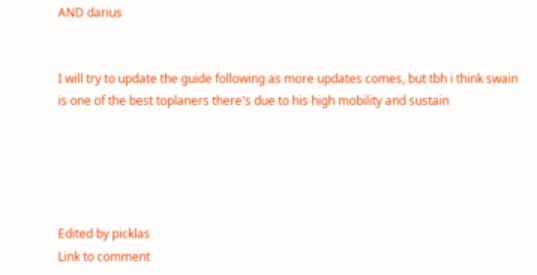AND darius


I will try to update the guide following as more updates comes, but tbh i think swain is one of the best toplaners there's due to his high mobility and sustain





Edited by picklas
Link to comment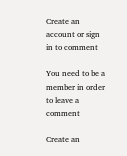Create an account or sign in to comment

You need to be a member in order to leave a comment

Create an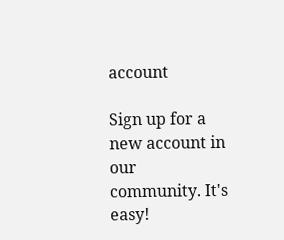account

Sign up for a new account in our community. It's easy!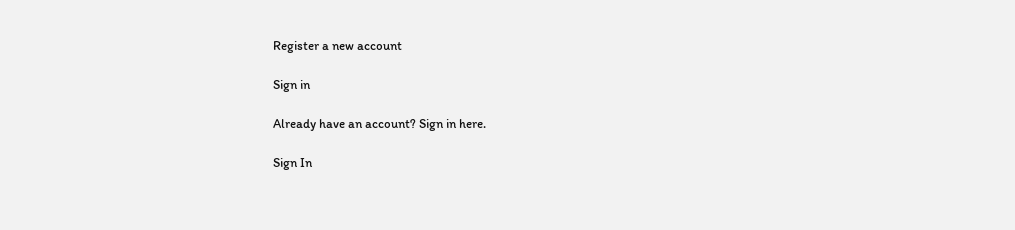Register a new account

Sign in

Already have an account? Sign in here.

Sign In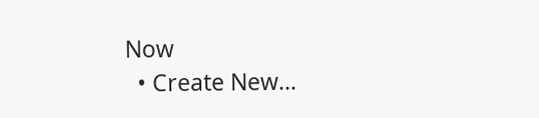Now
  • Create New...